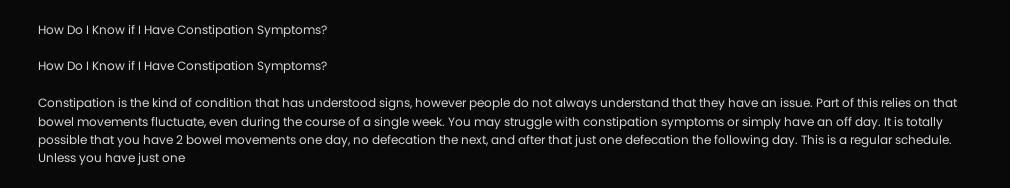How Do I Know if I Have Constipation Symptoms?

How Do I Know if I Have Constipation Symptoms?

Constipation is the kind of condition that has understood signs, however people do not always understand that they have an issue. Part of this relies on that bowel movements fluctuate, even during the course of a single week. You may struggle with constipation symptoms or simply have an off day. It is totally possible that you have 2 bowel movements one day, no defecation the next, and after that just one defecation the following day. This is a regular schedule. Unless you have just one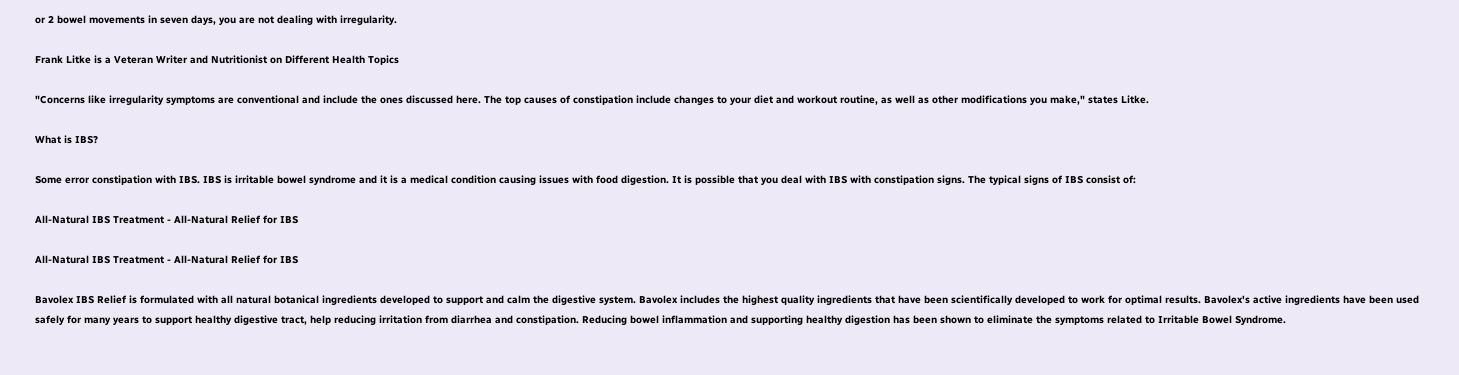or 2 bowel movements in seven days, you are not dealing with irregularity.

Frank Litke is a Veteran Writer and Nutritionist on Different Health Topics

"Concerns like irregularity symptoms are conventional and include the ones discussed here. The top causes of constipation include changes to your diet and workout routine, as well as other modifications you make," states Litke.

What is IBS?

Some error constipation with IBS. IBS is irritable bowel syndrome and it is a medical condition causing issues with food digestion. It is possible that you deal with IBS with constipation signs. The typical signs of IBS consist of:

All-Natural IBS Treatment - All-Natural Relief for IBS

All-Natural IBS Treatment - All-Natural Relief for IBS

Bavolex IBS Relief is formulated with all natural botanical ingredients developed to support and calm the digestive system. Bavolex includes the highest quality ingredients that have been scientifically developed to work for optimal results. Bavolex's active ingredients have been used safely for many years to support healthy digestive tract, help reducing irritation from diarrhea and constipation. Reducing bowel inflammation and supporting healthy digestion has been shown to eliminate the symptoms related to Irritable Bowel Syndrome.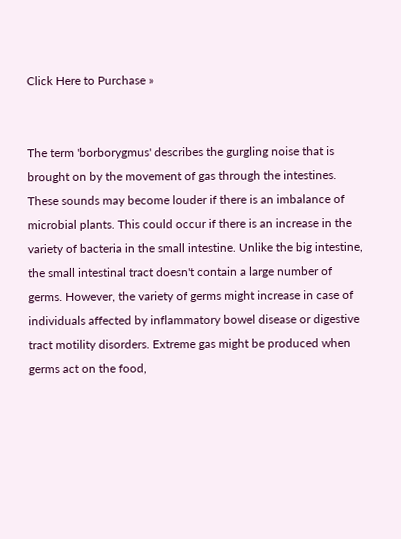Click Here to Purchase »


The term 'borborygmus' describes the gurgling noise that is brought on by the movement of gas through the intestines. These sounds may become louder if there is an imbalance of microbial plants. This could occur if there is an increase in the variety of bacteria in the small intestine. Unlike the big intestine, the small intestinal tract doesn't contain a large number of germs. However, the variety of germs might increase in case of individuals affected by inflammatory bowel disease or digestive tract motility disorders. Extreme gas might be produced when germs act on the food,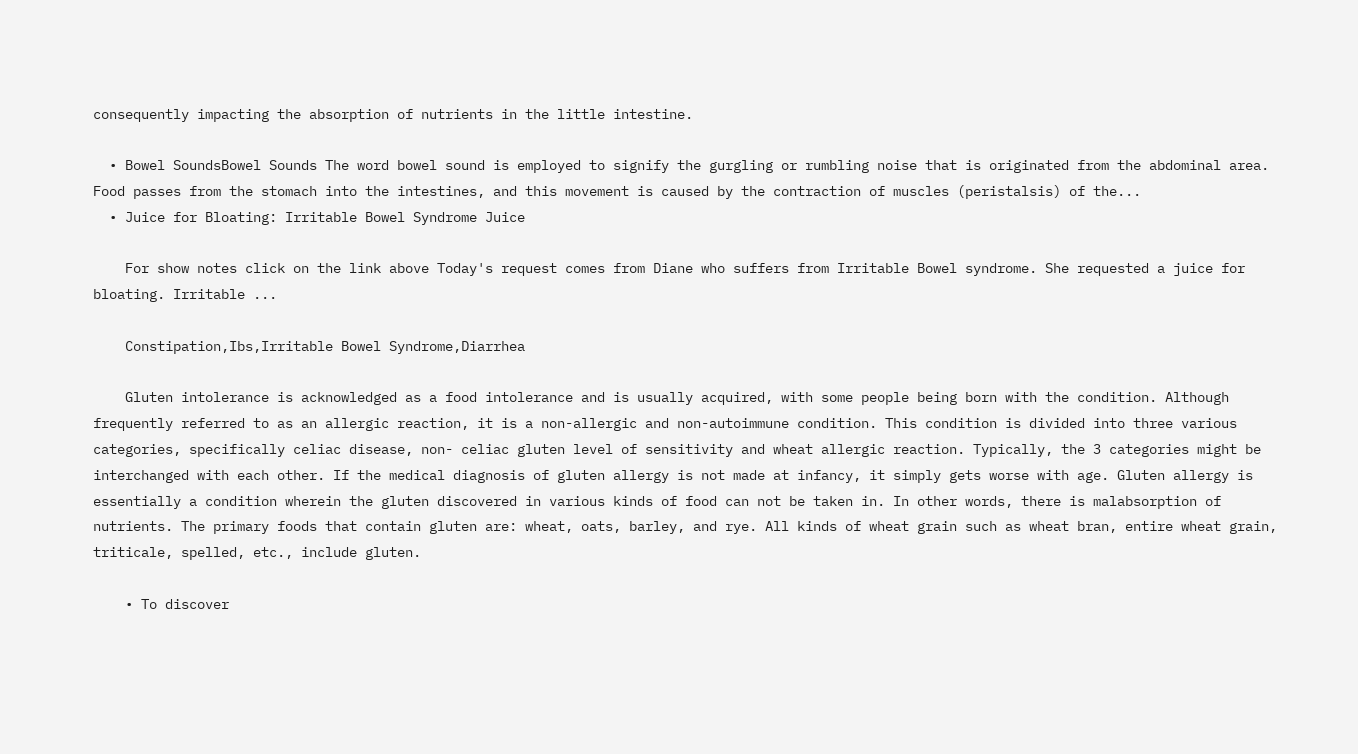consequently impacting the absorption of nutrients in the little intestine.

  • Bowel SoundsBowel Sounds The word bowel sound is employed to signify the gurgling or rumbling noise that is originated from the abdominal area. Food passes from the stomach into the intestines, and this movement is caused by the contraction of muscles (peristalsis) of the...
  • Juice for Bloating: Irritable Bowel Syndrome Juice

    For show notes click on the link above Today's request comes from Diane who suffers from Irritable Bowel syndrome. She requested a juice for bloating. Irritable ...

    Constipation,Ibs,Irritable Bowel Syndrome,Diarrhea

    Gluten intolerance is acknowledged as a food intolerance and is usually acquired, with some people being born with the condition. Although frequently referred to as an allergic reaction, it is a non-allergic and non-autoimmune condition. This condition is divided into three various categories, specifically celiac disease, non- celiac gluten level of sensitivity and wheat allergic reaction. Typically, the 3 categories might be interchanged with each other. If the medical diagnosis of gluten allergy is not made at infancy, it simply gets worse with age. Gluten allergy is essentially a condition wherein the gluten discovered in various kinds of food can not be taken in. In other words, there is malabsorption of nutrients. The primary foods that contain gluten are: wheat, oats, barley, and rye. All kinds of wheat grain such as wheat bran, entire wheat grain, triticale, spelled, etc., include gluten.

    • To discover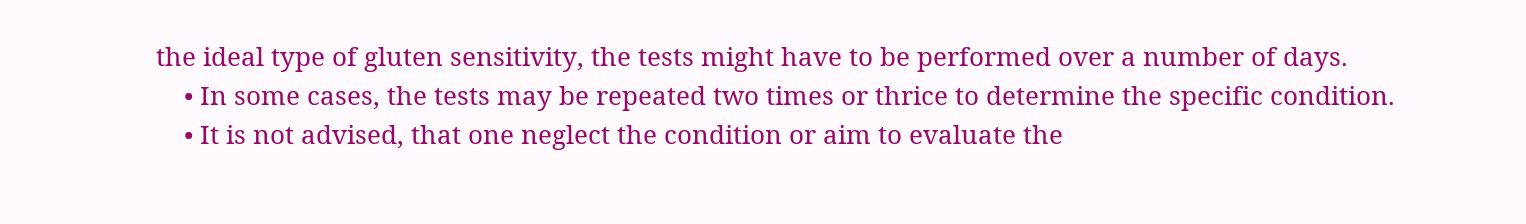the ideal type of gluten sensitivity, the tests might have to be performed over a number of days.
    • In some cases, the tests may be repeated two times or thrice to determine the specific condition.
    • It is not advised, that one neglect the condition or aim to evaluate the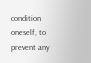condition oneself, to prevent any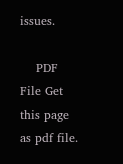issues.

    PDF File Get this page as pdf file.